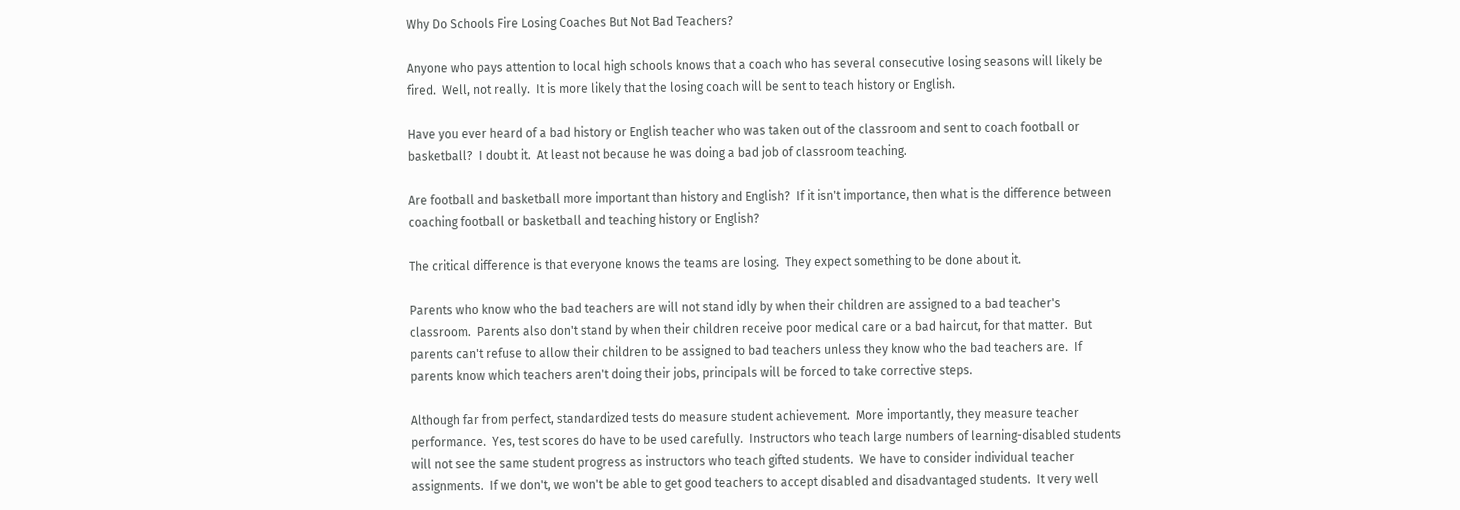Why Do Schools Fire Losing Coaches But Not Bad Teachers?

Anyone who pays attention to local high schools knows that a coach who has several consecutive losing seasons will likely be fired.  Well, not really.  It is more likely that the losing coach will be sent to teach history or English.

Have you ever heard of a bad history or English teacher who was taken out of the classroom and sent to coach football or basketball?  I doubt it.  At least not because he was doing a bad job of classroom teaching.

Are football and basketball more important than history and English?  If it isn't importance, then what is the difference between coaching football or basketball and teaching history or English?

The critical difference is that everyone knows the teams are losing.  They expect something to be done about it.

Parents who know who the bad teachers are will not stand idly by when their children are assigned to a bad teacher's classroom.  Parents also don't stand by when their children receive poor medical care or a bad haircut, for that matter.  But parents can't refuse to allow their children to be assigned to bad teachers unless they know who the bad teachers are.  If parents know which teachers aren't doing their jobs, principals will be forced to take corrective steps.

Although far from perfect, standardized tests do measure student achievement.  More importantly, they measure teacher performance.  Yes, test scores do have to be used carefully.  Instructors who teach large numbers of learning-disabled students will not see the same student progress as instructors who teach gifted students.  We have to consider individual teacher assignments.  If we don't, we won't be able to get good teachers to accept disabled and disadvantaged students.  It very well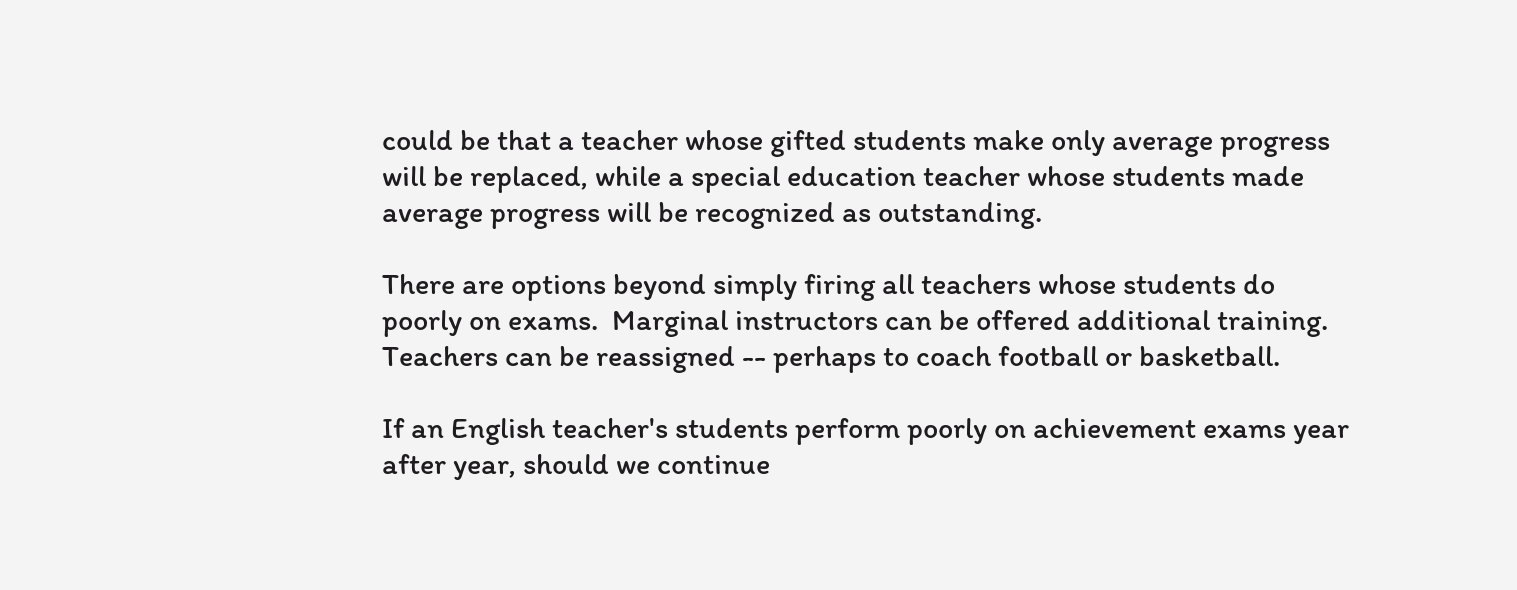could be that a teacher whose gifted students make only average progress will be replaced, while a special education teacher whose students made average progress will be recognized as outstanding.

There are options beyond simply firing all teachers whose students do poorly on exams.  Marginal instructors can be offered additional training.  Teachers can be reassigned -- perhaps to coach football or basketball.

If an English teacher's students perform poorly on achievement exams year after year, should we continue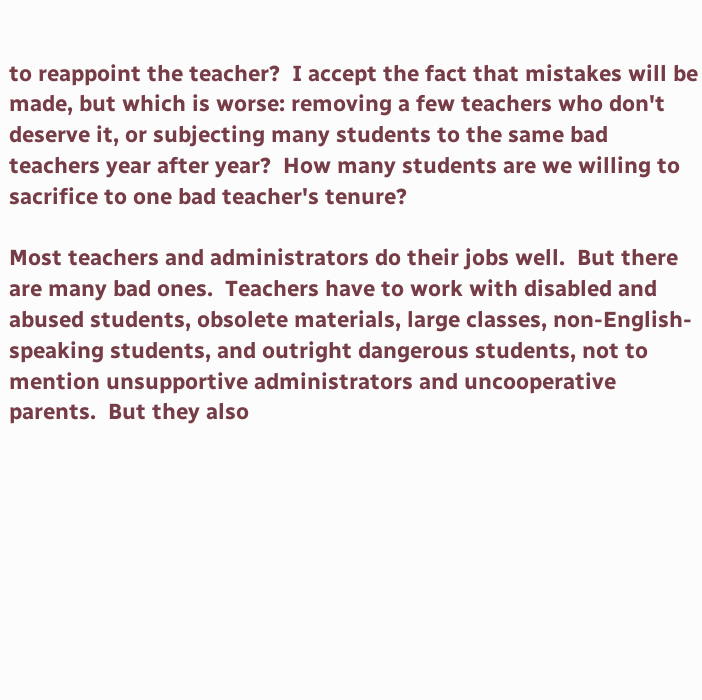to reappoint the teacher?  I accept the fact that mistakes will be made, but which is worse: removing a few teachers who don't deserve it, or subjecting many students to the same bad teachers year after year?  How many students are we willing to sacrifice to one bad teacher's tenure?

Most teachers and administrators do their jobs well.  But there are many bad ones.  Teachers have to work with disabled and abused students, obsolete materials, large classes, non-English-speaking students, and outright dangerous students, not to mention unsupportive administrators and uncooperative parents.  But they also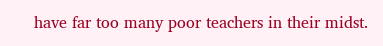have far too many poor teachers in their midst.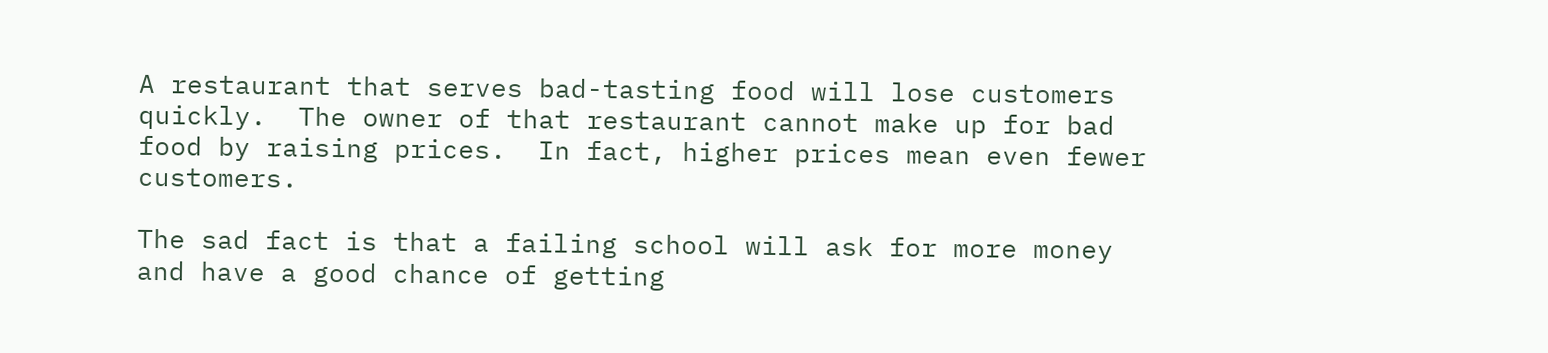A restaurant that serves bad-tasting food will lose customers quickly.  The owner of that restaurant cannot make up for bad food by raising prices.  In fact, higher prices mean even fewer customers.

The sad fact is that a failing school will ask for more money and have a good chance of getting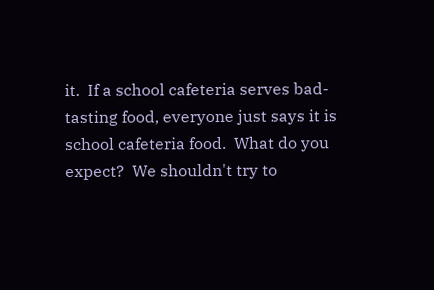it.  If a school cafeteria serves bad-tasting food, everyone just says it is school cafeteria food.  What do you expect?  We shouldn't try to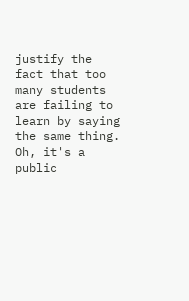justify the fact that too many students are failing to learn by saying the same thing.  Oh, it's a public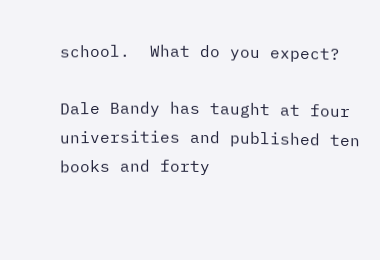school.  What do you expect?

Dale Bandy has taught at four universities and published ten books and forty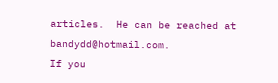articles.  He can be reached at bandydd@hotmail.com.
If you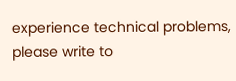experience technical problems, please write to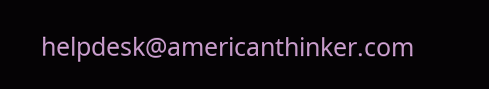helpdesk@americanthinker.com